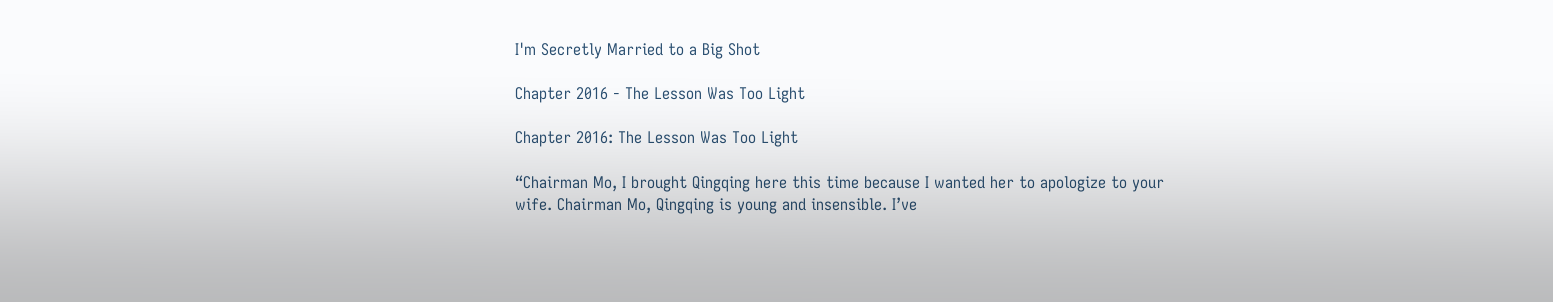I'm Secretly Married to a Big Shot

Chapter 2016 - The Lesson Was Too Light

Chapter 2016: The Lesson Was Too Light

“Chairman Mo, I brought Qingqing here this time because I wanted her to apologize to your wife. Chairman Mo, Qingqing is young and insensible. I’ve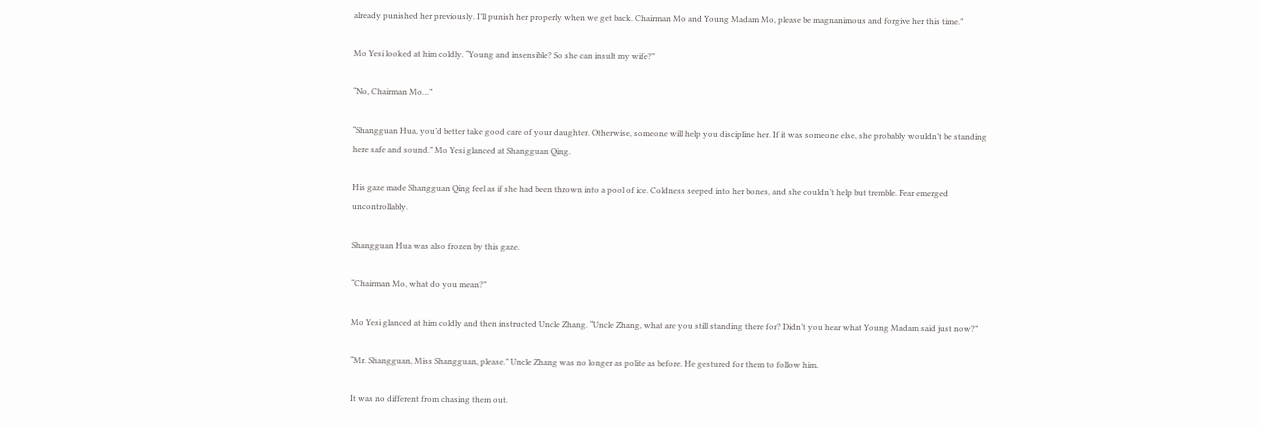already punished her previously. I’ll punish her properly when we get back. Chairman Mo and Young Madam Mo, please be magnanimous and forgive her this time.”

Mo Yesi looked at him coldly. “Young and insensible? So she can insult my wife?”

“No, Chairman Mo…”

“Shangguan Hua, you’d better take good care of your daughter. Otherwise, someone will help you discipline her. If it was someone else, she probably wouldn’t be standing here safe and sound.” Mo Yesi glanced at Shangguan Qing.

His gaze made Shangguan Qing feel as if she had been thrown into a pool of ice. Coldness seeped into her bones, and she couldn’t help but tremble. Fear emerged uncontrollably.

Shangguan Hua was also frozen by this gaze.

“Chairman Mo, what do you mean?”

Mo Yesi glanced at him coldly and then instructed Uncle Zhang. “Uncle Zhang, what are you still standing there for? Didn’t you hear what Young Madam said just now?”

“Mr. Shangguan, Miss Shangguan, please.” Uncle Zhang was no longer as polite as before. He gestured for them to follow him.

It was no different from chasing them out.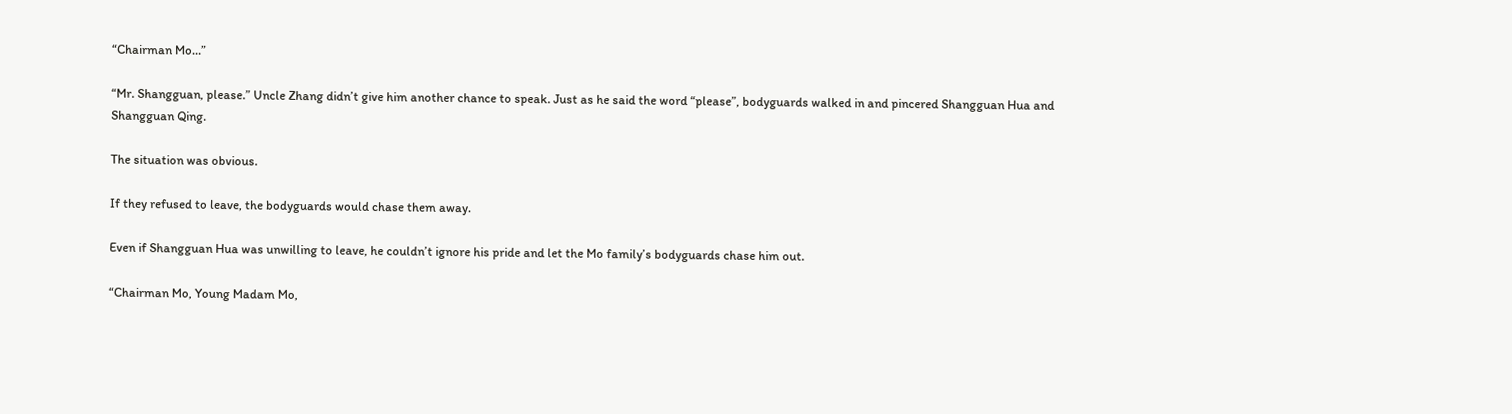“Chairman Mo…”

“Mr. Shangguan, please.” Uncle Zhang didn’t give him another chance to speak. Just as he said the word “please”, bodyguards walked in and pincered Shangguan Hua and Shangguan Qing.

The situation was obvious.

If they refused to leave, the bodyguards would chase them away.

Even if Shangguan Hua was unwilling to leave, he couldn’t ignore his pride and let the Mo family’s bodyguards chase him out.

“Chairman Mo, Young Madam Mo,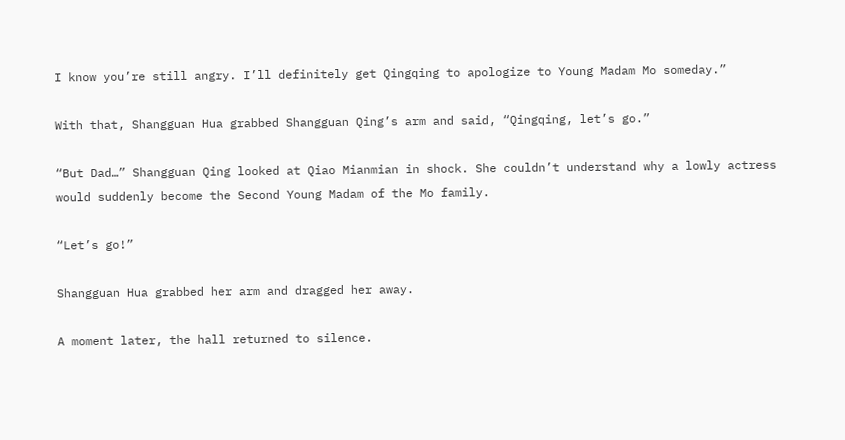I know you’re still angry. I’ll definitely get Qingqing to apologize to Young Madam Mo someday.”

With that, Shangguan Hua grabbed Shangguan Qing’s arm and said, “Qingqing, let’s go.”

“But Dad…” Shangguan Qing looked at Qiao Mianmian in shock. She couldn’t understand why a lowly actress would suddenly become the Second Young Madam of the Mo family.

“Let’s go!”

Shangguan Hua grabbed her arm and dragged her away.

A moment later, the hall returned to silence.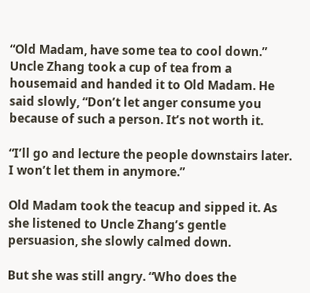“Old Madam, have some tea to cool down.” Uncle Zhang took a cup of tea from a housemaid and handed it to Old Madam. He said slowly, “Don’t let anger consume you because of such a person. It’s not worth it.

“I’ll go and lecture the people downstairs later. I won’t let them in anymore.”

Old Madam took the teacup and sipped it. As she listened to Uncle Zhang’s gentle persuasion, she slowly calmed down.

But she was still angry. “Who does the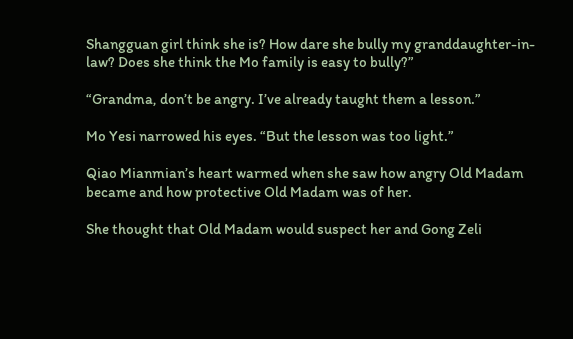Shangguan girl think she is? How dare she bully my granddaughter-in-law? Does she think the Mo family is easy to bully?”

“Grandma, don’t be angry. I’ve already taught them a lesson.”

Mo Yesi narrowed his eyes. “But the lesson was too light.”

Qiao Mianmian’s heart warmed when she saw how angry Old Madam became and how protective Old Madam was of her.

She thought that Old Madam would suspect her and Gong Zeli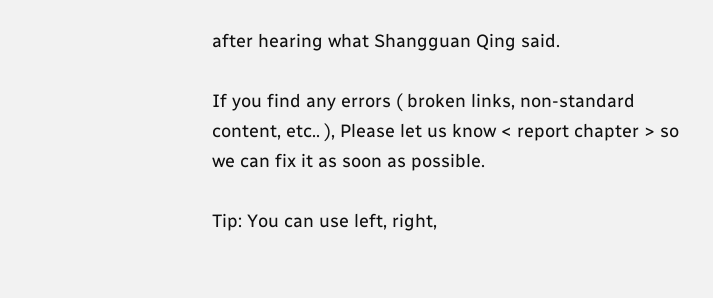after hearing what Shangguan Qing said.

If you find any errors ( broken links, non-standard content, etc.. ), Please let us know < report chapter > so we can fix it as soon as possible.

Tip: You can use left, right,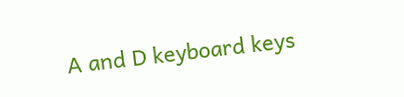A and D keyboard keys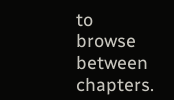to browse between chapters.